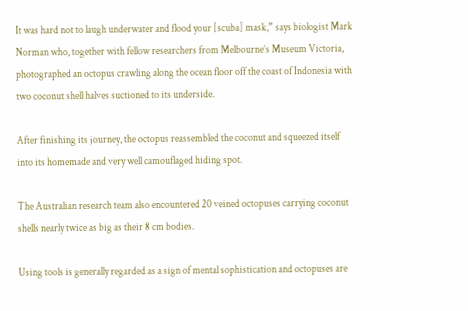It was hard not to laugh underwater and flood your [scuba] mask,” says biologist Mark Norman who, together with fellow researchers from Melbourne’s Museum Victoria, photographed an octopus crawling along the ocean floor off the coast of Indonesia with two coconut shell halves suctioned to its underside.

After finishing its journey, the octopus reassembled the coconut and squeezed itself into its homemade and very well camouflaged hiding spot.

The Australian research team also encountered 20 veined octopuses carrying coconut shells nearly twice as big as their 8 cm bodies.

Using tools is generally regarded as a sign of mental sophistication and octopuses are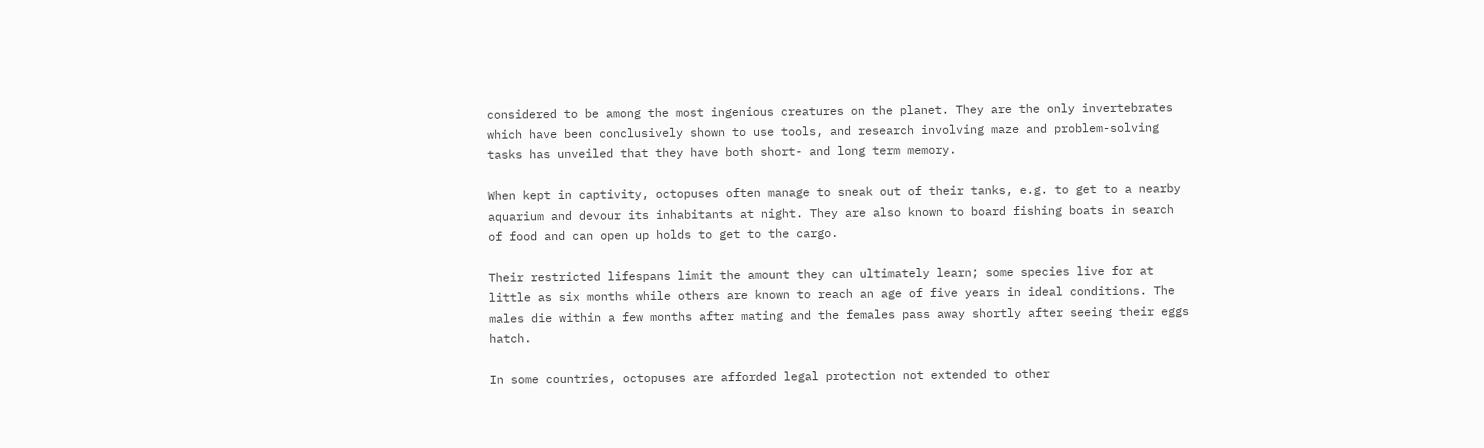considered to be among the most ingenious creatures on the planet. They are the only invertebrates which have been conclusively shown to use tools, and research involving maze and problem-solving tasks has unveiled that they have both short- and long term memory.

When kept in captivity, octopuses often manage to sneak out of their tanks, e.g. to get to a nearby aquarium and devour its inhabitants at night. They are also known to board fishing boats in search of food and can open up holds to get to the cargo.

Their restricted lifespans limit the amount they can ultimately learn; some species live for at little as six months while others are known to reach an age of five years in ideal conditions. The males die within a few months after mating and the females pass away shortly after seeing their eggs hatch.

In some countries, octopuses are afforded legal protection not extended to other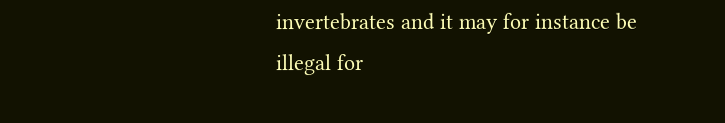invertebrates and it may for instance be illegal for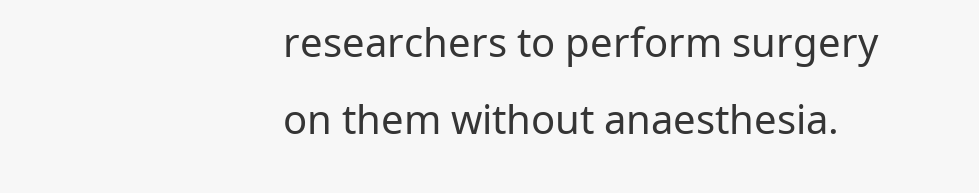researchers to perform surgery on them without anaesthesia.